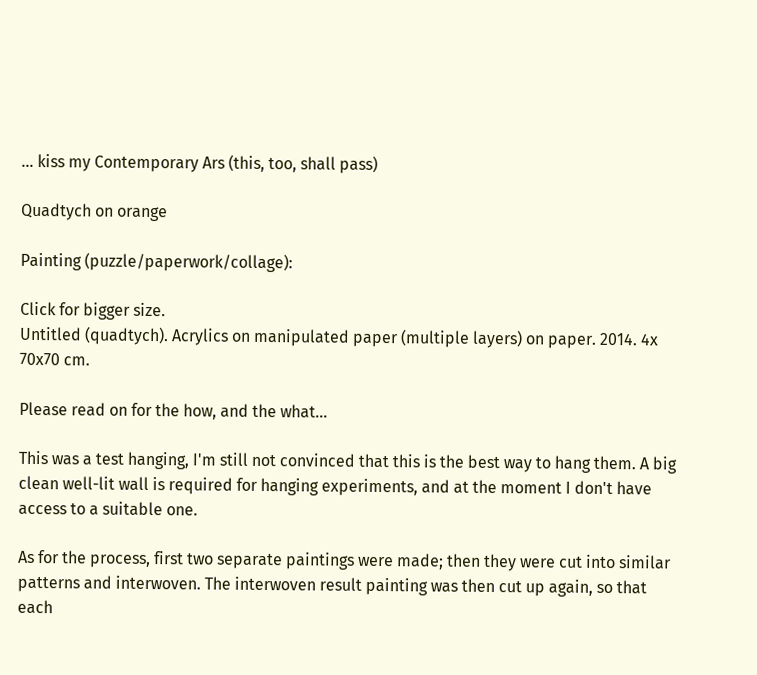... kiss my Contemporary Ars (this, too, shall pass)

Quadtych on orange

Painting (puzzle/paperwork/collage):

Click for bigger size.
Untitled (quadtych). Acrylics on manipulated paper (multiple layers) on paper. 2014. 4x 70x70 cm.

Please read on for the how, and the what...

This was a test hanging, I'm still not convinced that this is the best way to hang them. A big clean well-lit wall is required for hanging experiments, and at the moment I don't have access to a suitable one.

As for the process, first two separate paintings were made; then they were cut into similar patterns and interwoven. The interwoven result painting was then cut up again, so that each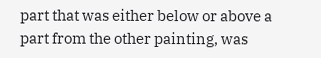part that was either below or above a part from the other painting, was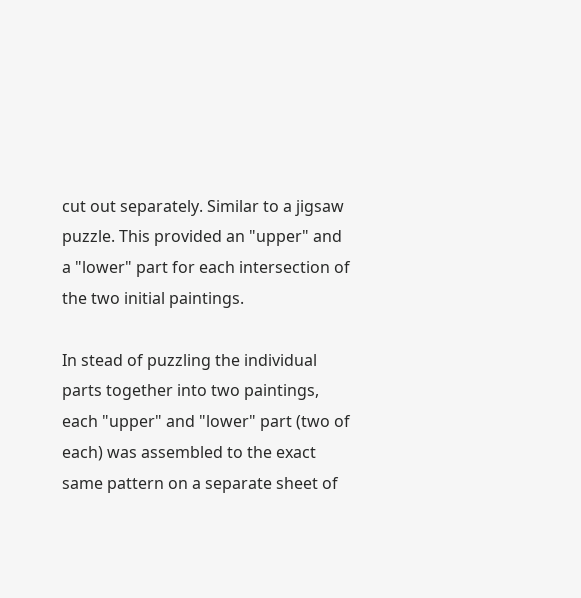cut out separately. Similar to a jigsaw puzzle. This provided an "upper" and a "lower" part for each intersection of the two initial paintings.

In stead of puzzling the individual parts together into two paintings, each "upper" and "lower" part (two of each) was assembled to the exact same pattern on a separate sheet of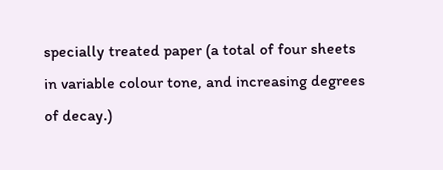specially treated paper (a total of four sheets in variable colour tone, and increasing degrees of decay.)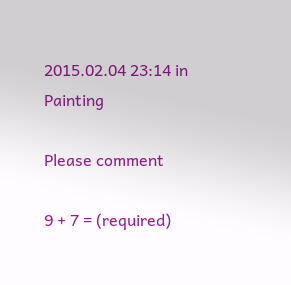2015.02.04 23:14 in Painting

Please comment

9 + 7 = (required)